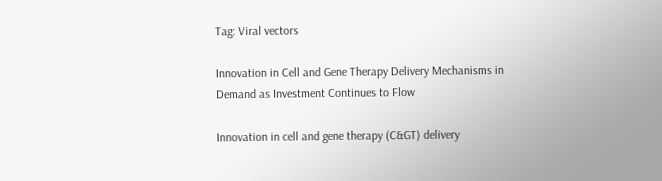Tag: Viral vectors

Innovation in Cell and Gene Therapy Delivery Mechanisms in Demand as Investment Continues to Flow

Innovation in cell and gene therapy (C&GT) delivery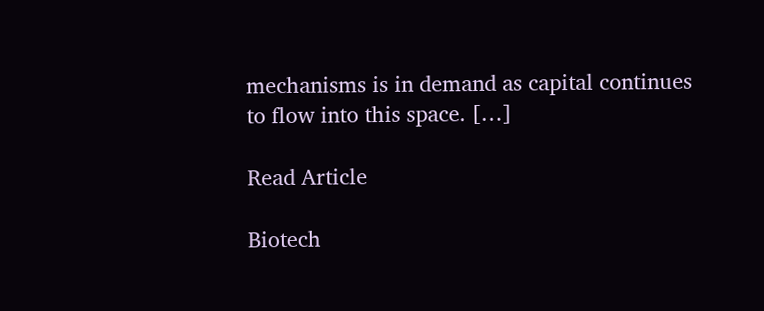mechanisms is in demand as capital continues to flow into this space. […]

Read Article

Biotech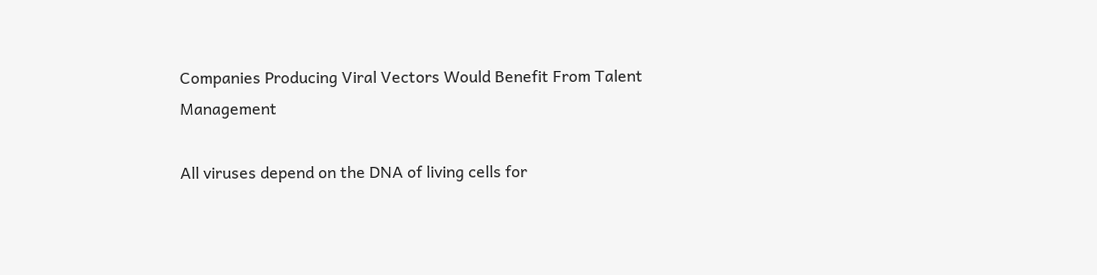Companies Producing Viral Vectors Would Benefit From Talent Management

All viruses depend on the DNA of living cells for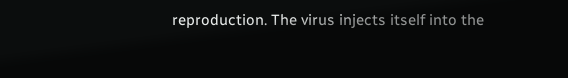reproduction. The virus injects itself into the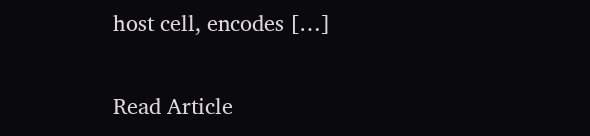host cell, encodes […]

Read Article